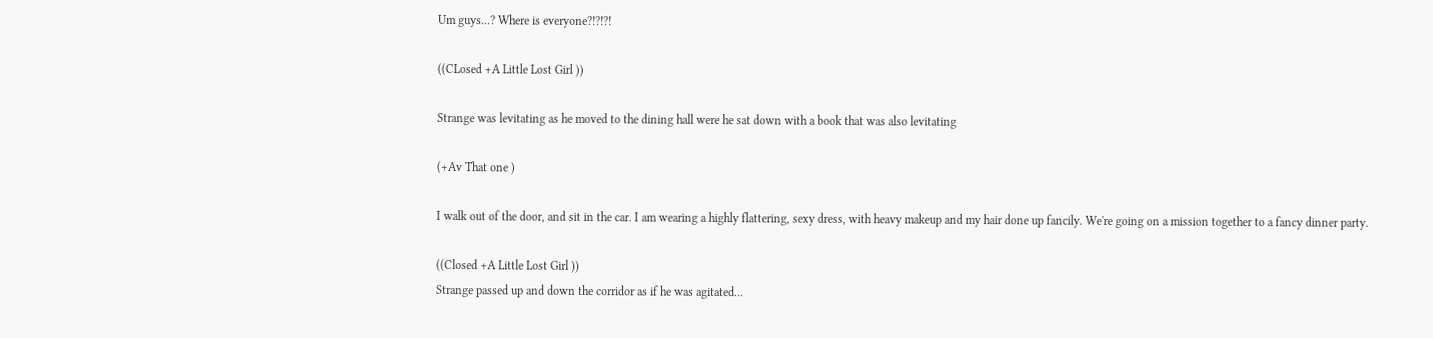Um guys...? Where is everyone?!?!?!

((CLosed +A Little Lost Girl ))

Strange was levitating as he moved to the dining hall were he sat down with a book that was also levitating

(+Av That one )

I walk out of the door, and sit in the car. I am wearing a highly flattering, sexy dress, with heavy makeup and my hair done up fancily. We're going on a mission together to a fancy dinner party.

((Closed +A Little Lost Girl ))
Strange passed up and down the corridor as if he was agitated...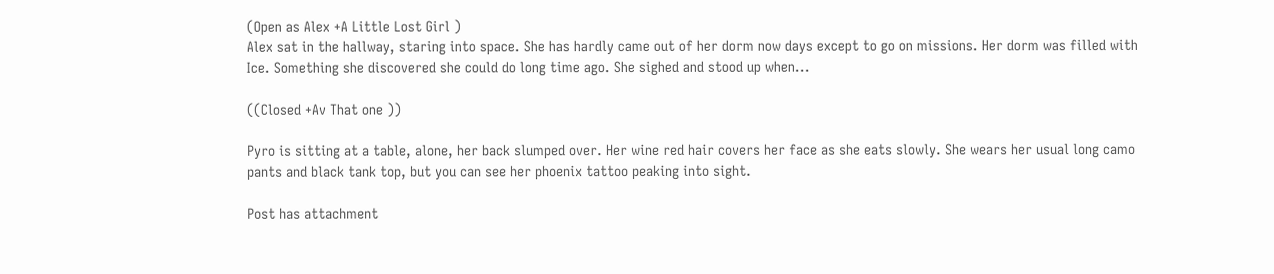(Open as Alex +A Little Lost Girl )
Alex sat in the hallway, staring into space. She has hardly came out of her dorm now days except to go on missions. Her dorm was filled with Ice. Something she discovered she could do long time ago. She sighed and stood up when...

((Closed +Av That one ))

Pyro is sitting at a table, alone, her back slumped over. Her wine red hair covers her face as she eats slowly. She wears her usual long camo pants and black tank top, but you can see her phoenix tattoo peaking into sight.

Post has attachment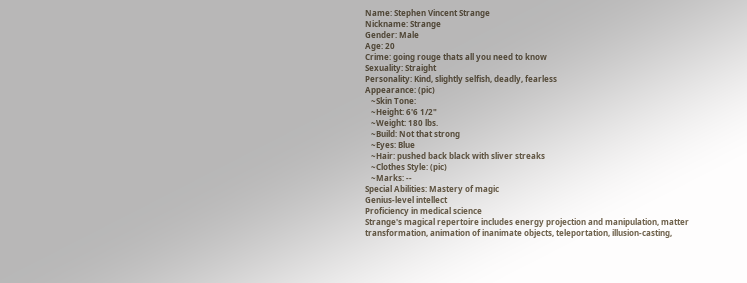Name: Stephen Vincent Strange
Nickname: Strange
Gender: Male
Age: 20
Crime: going rouge thats all you need to know
Sexuality: Straight
Personality: Kind, slightly selfish, deadly, fearless
Appearance: (pic)
   ~Skin Tone:
   ~Height: 6'6 1/2"
   ~Weight: 180 lbs.
   ~Build: Not that strong
   ~Eyes: Blue
   ~Hair: pushed back black with sliver streaks
   ~Clothes Style: (pic)
   ~Marks: --
Special Abilities: Mastery of magic
Genius-level intellect
Proficiency in medical science
Strange's magical repertoire includes energy projection and manipulation, matter transformation, animation of inanimate objects, teleportation, illusion-casting,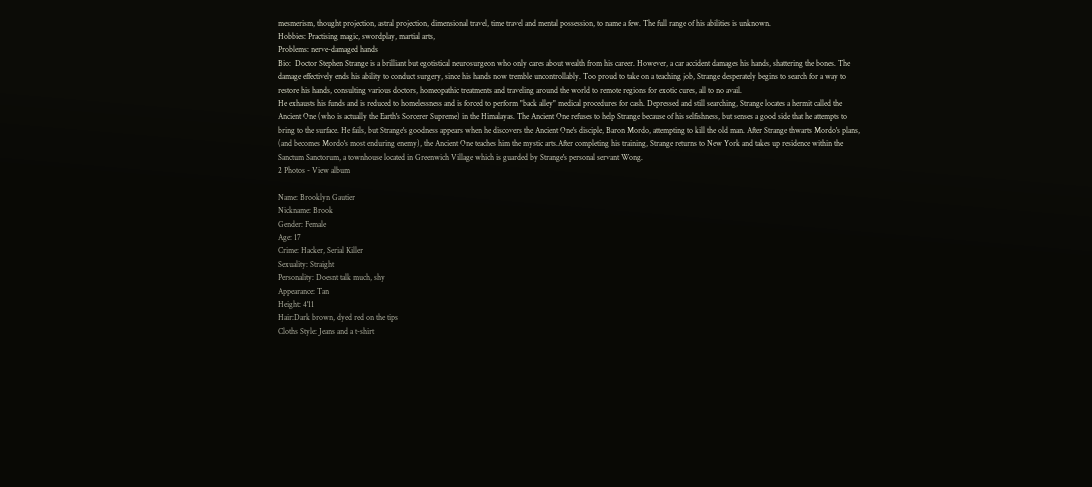mesmerism, thought projection, astral projection, dimensional travel, time travel and mental possession, to name a few. The full range of his abilities is unknown.
Hobbies: Practising magic, swordplay, martial arts,
Problems: nerve-damaged hands
Bio:  Doctor Stephen Strange is a brilliant but egotistical neurosurgeon who only cares about wealth from his career. However, a car accident damages his hands, shattering the bones. The damage effectively ends his ability to conduct surgery, since his hands now tremble uncontrollably. Too proud to take on a teaching job, Strange desperately begins to search for a way to restore his hands, consulting various doctors, homeopathic treatments and traveling around the world to remote regions for exotic cures, all to no avail.
He exhausts his funds and is reduced to homelessness and is forced to perform "back alley" medical procedures for cash. Depressed and still searching, Strange locates a hermit called the Ancient One (who is actually the Earth's Sorcerer Supreme) in the Himalayas. The Ancient One refuses to help Strange because of his selfishness, but senses a good side that he attempts to bring to the surface. He fails, but Strange's goodness appears when he discovers the Ancient One's disciple, Baron Mordo, attempting to kill the old man. After Strange thwarts Mordo's plans, (and becomes Mordo's most enduring enemy), the Ancient One teaches him the mystic arts.After completing his training, Strange returns to New York and takes up residence within the Sanctum Sanctorum, a townhouse located in Greenwich Village which is guarded by Strange's personal servant Wong.
2 Photos - View album

Name: Brooklyn Gautier
Nickname: Brook
Gender: Female
Age: 17
Crime: Hacker, Serial Killer
Sexuality: Straight
Personality: Doesnt talk much, shy
Appearance: Tan
Height: 4'11
Hair:Dark brown, dyed red on the tips
Cloths Style: Jeans and a t-shirt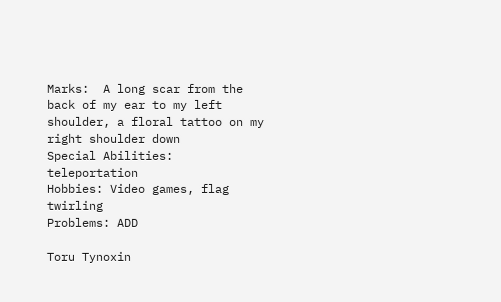Marks:  A long scar from the back of my ear to my left shoulder, a floral tattoo on my right shoulder down
Special Abilities: teleportation
Hobbies: Video games, flag twirling
Problems: ADD

Toru Tynoxin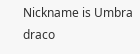Nickname is Umbra draco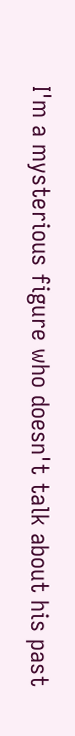I'm a mysterious figure who doesn't talk about his past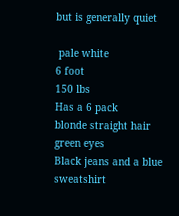but is generally quiet

 pale white
6 foot
150 lbs
Has a 6 pack
blonde straight hair
green eyes
Black jeans and a blue sweatshirt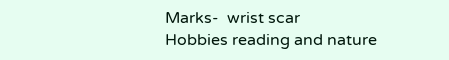Marks-  wrist scar
Hobbies reading and nature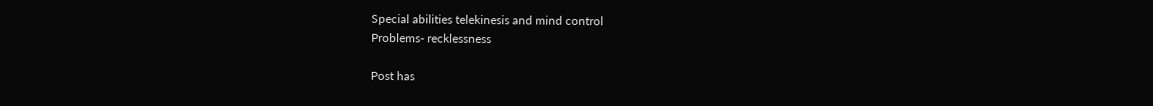Special abilities telekinesis and mind control
Problems- recklessness

Post has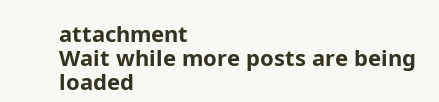attachment
Wait while more posts are being loaded